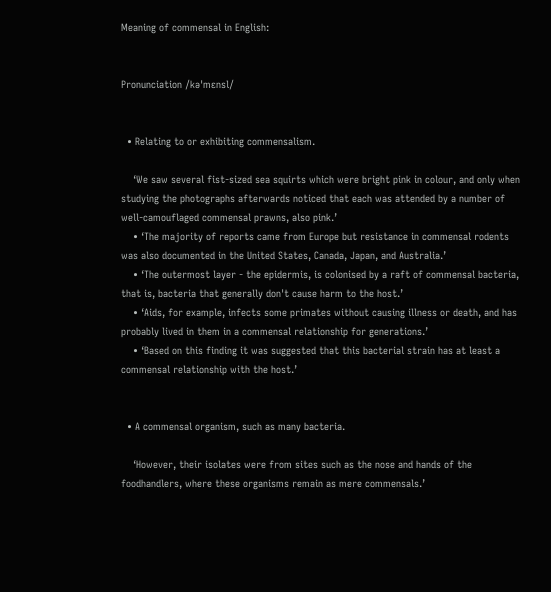Meaning of commensal in English:


Pronunciation /kəˈmɛnsl/


  • Relating to or exhibiting commensalism.

    ‘We saw several fist-sized sea squirts which were bright pink in colour, and only when studying the photographs afterwards noticed that each was attended by a number of well-camouflaged commensal prawns, also pink.’
    • ‘The majority of reports came from Europe but resistance in commensal rodents was also documented in the United States, Canada, Japan, and Australia.’
    • ‘The outermost layer - the epidermis, is colonised by a raft of commensal bacteria, that is, bacteria that generally don't cause harm to the host.’
    • ‘Aids, for example, infects some primates without causing illness or death, and has probably lived in them in a commensal relationship for generations.’
    • ‘Based on this finding it was suggested that this bacterial strain has at least a commensal relationship with the host.’


  • A commensal organism, such as many bacteria.

    ‘However, their isolates were from sites such as the nose and hands of the foodhandlers, where these organisms remain as mere commensals.’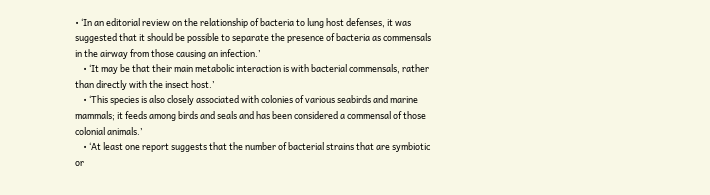• ‘In an editorial review on the relationship of bacteria to lung host defenses, it was suggested that it should be possible to separate the presence of bacteria as commensals in the airway from those causing an infection.’
    • ‘It may be that their main metabolic interaction is with bacterial commensals, rather than directly with the insect host.’
    • ‘This species is also closely associated with colonies of various seabirds and marine mammals; it feeds among birds and seals and has been considered a commensal of those colonial animals.’
    • ‘At least one report suggests that the number of bacterial strains that are symbiotic or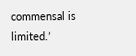commensal is limited.’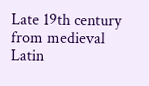Late 19th century from medieval Latin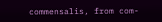commensalis, from com-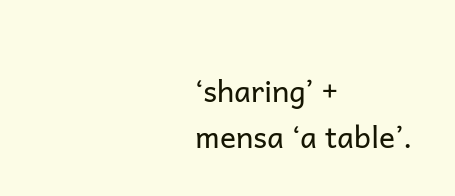‘sharing’ + mensa ‘a table’.